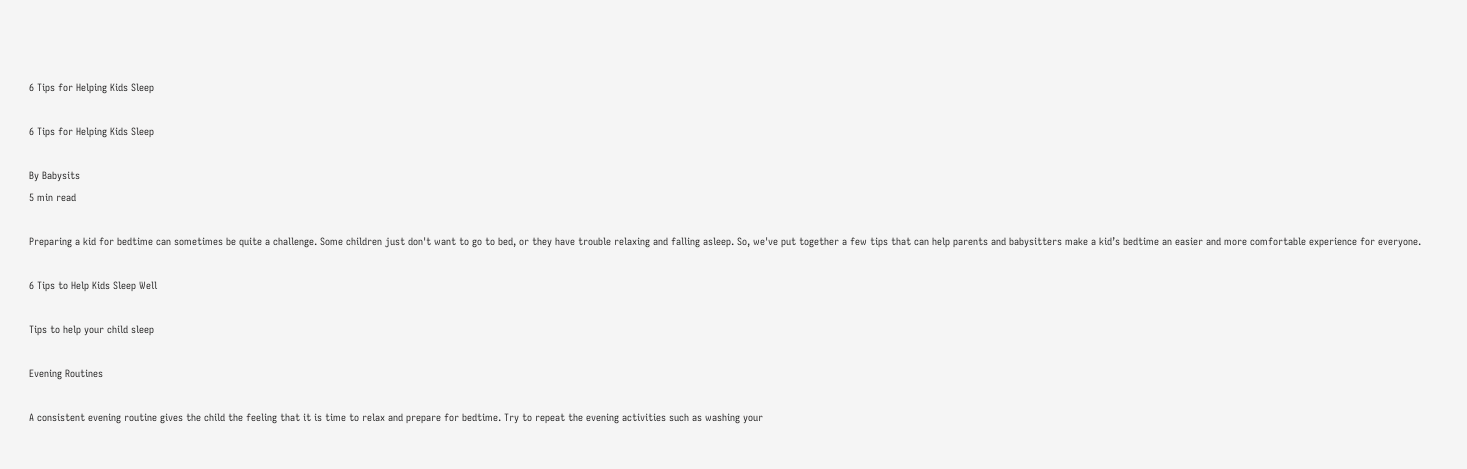6 Tips for Helping Kids Sleep

6 Tips for Helping Kids Sleep

By Babysits
5 min read

Preparing a kid for bedtime can sometimes be quite a challenge. Some children just don't want to go to bed, or they have trouble relaxing and falling asleep. So, we've put together a few tips that can help parents and babysitters make a kid’s bedtime an easier and more comfortable experience for everyone.

6 Tips to Help Kids Sleep Well

Tips to help your child sleep

Evening Routines

A consistent evening routine gives the child the feeling that it is time to relax and prepare for bedtime. Try to repeat the evening activities such as washing your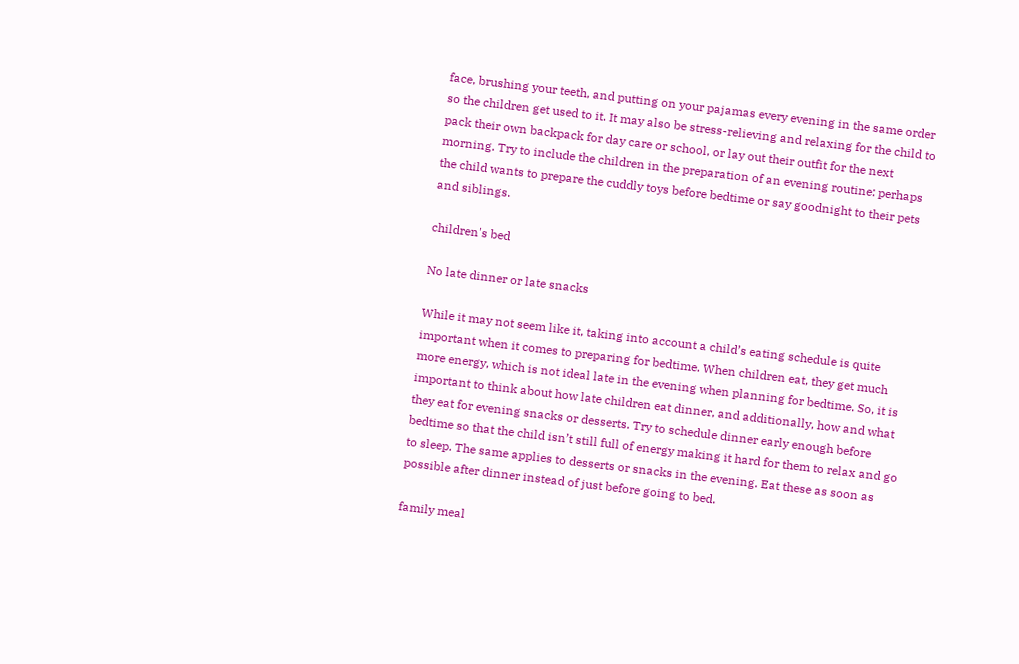face, brushing your teeth, and putting on your pajamas every evening in the same order so the children get used to it. It may also be stress-relieving and relaxing for the child to pack their own backpack for day care or school, or lay out their outfit for the next morning. Try to include the children in the preparation of an evening routine: perhaps the child wants to prepare the cuddly toys before bedtime or say goodnight to their pets and siblings.

children's bed

No late dinner or late snacks

While it may not seem like it, taking into account a child’s eating schedule is quite important when it comes to preparing for bedtime. When children eat, they get much more energy, which is not ideal late in the evening when planning for bedtime. So, it is important to think about how late children eat dinner, and additionally, how and what they eat for evening snacks or desserts. Try to schedule dinner early enough before bedtime so that the child isn’t still full of energy making it hard for them to relax and go to sleep. The same applies to desserts or snacks in the evening. Eat these as soon as possible after dinner instead of just before going to bed.

family meal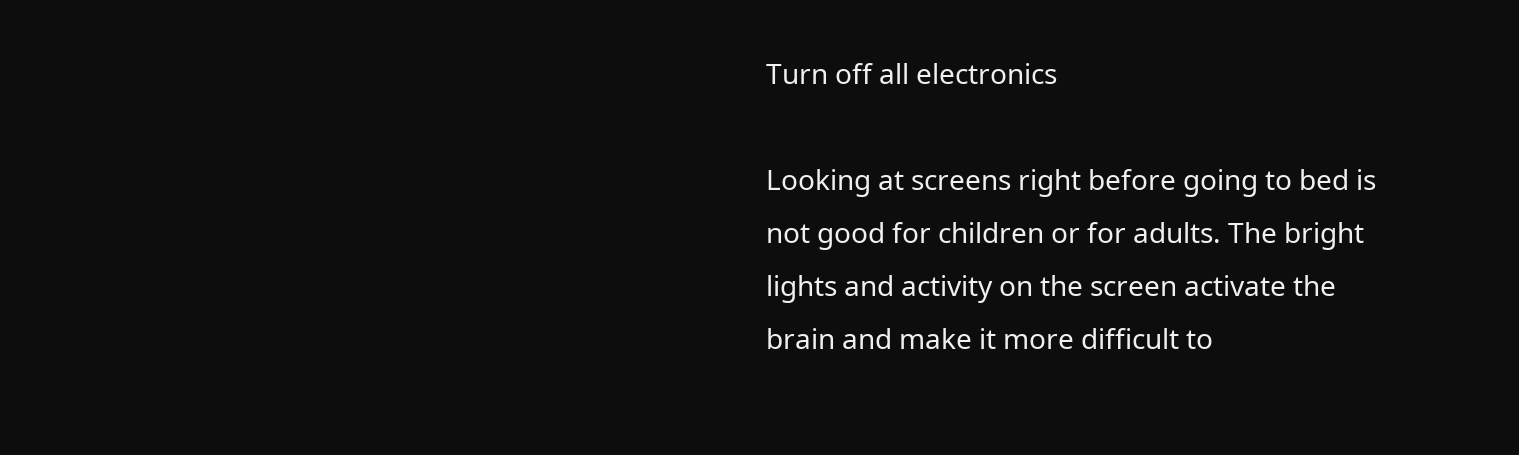Turn off all electronics

Looking at screens right before going to bed is not good for children or for adults. The bright lights and activity on the screen activate the brain and make it more difficult to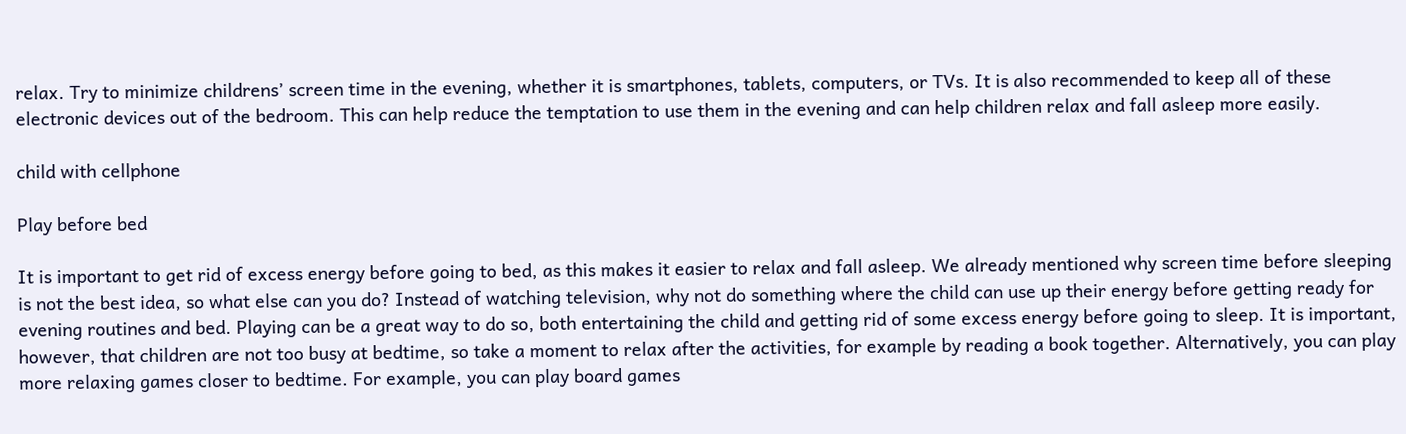relax. Try to minimize childrens’ screen time in the evening, whether it is smartphones, tablets, computers, or TVs. It is also recommended to keep all of these electronic devices out of the bedroom. This can help reduce the temptation to use them in the evening and can help children relax and fall asleep more easily.

child with cellphone

Play before bed

It is important to get rid of excess energy before going to bed, as this makes it easier to relax and fall asleep. We already mentioned why screen time before sleeping is not the best idea, so what else can you do? Instead of watching television, why not do something where the child can use up their energy before getting ready for evening routines and bed. Playing can be a great way to do so, both entertaining the child and getting rid of some excess energy before going to sleep. It is important, however, that children are not too busy at bedtime, so take a moment to relax after the activities, for example by reading a book together. Alternatively, you can play more relaxing games closer to bedtime. For example, you can play board games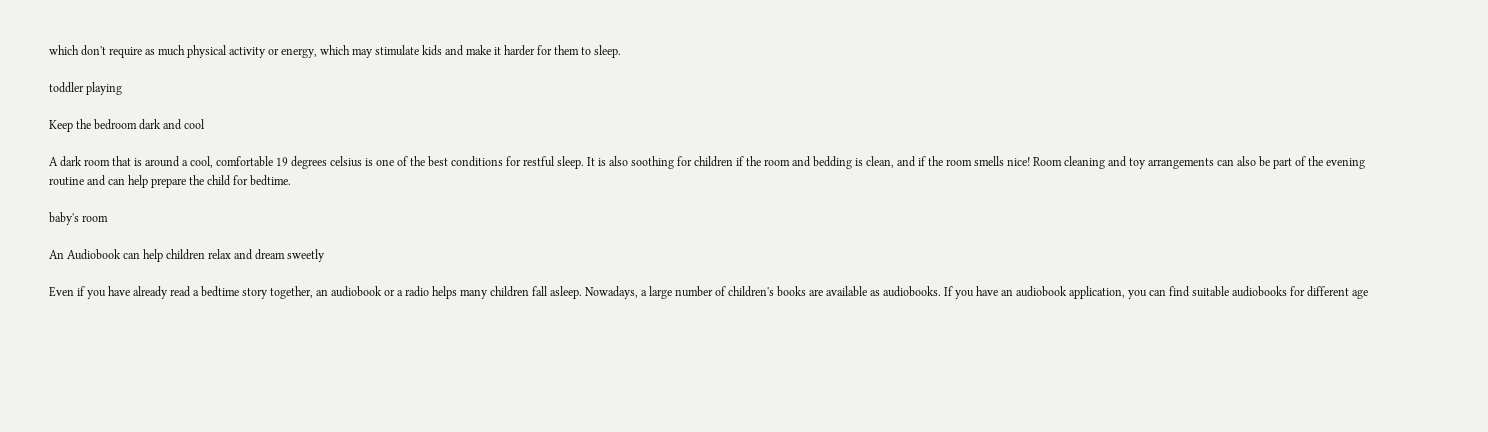which don't require as much physical activity or energy, which may stimulate kids and make it harder for them to sleep.

toddler playing

Keep the bedroom dark and cool

A dark room that is around a cool, comfortable 19 degrees celsius is one of the best conditions for restful sleep. It is also soothing for children if the room and bedding is clean, and if the room smells nice! Room cleaning and toy arrangements can also be part of the evening routine and can help prepare the child for bedtime.

baby's room

An Audiobook can help children relax and dream sweetly

Even if you have already read a bedtime story together, an audiobook or a radio helps many children fall asleep. Nowadays, a large number of children's books are available as audiobooks. If you have an audiobook application, you can find suitable audiobooks for different age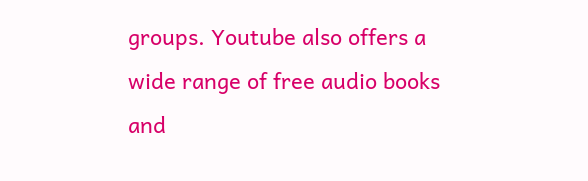groups. Youtube also offers a wide range of free audio books and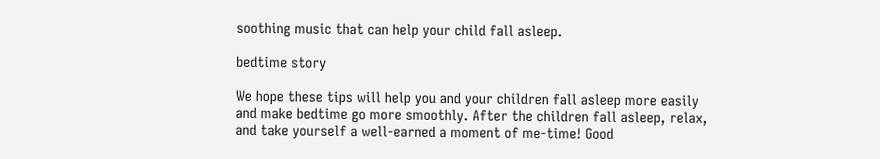soothing music that can help your child fall asleep.

bedtime story

We hope these tips will help you and your children fall asleep more easily and make bedtime go more smoothly. After the children fall asleep, relax, and take yourself a well-earned a moment of me-time! Good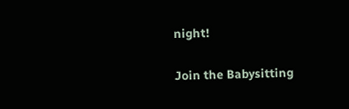night!

Join the Babysitting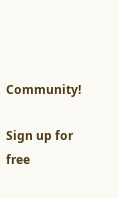Community!

Sign up for free